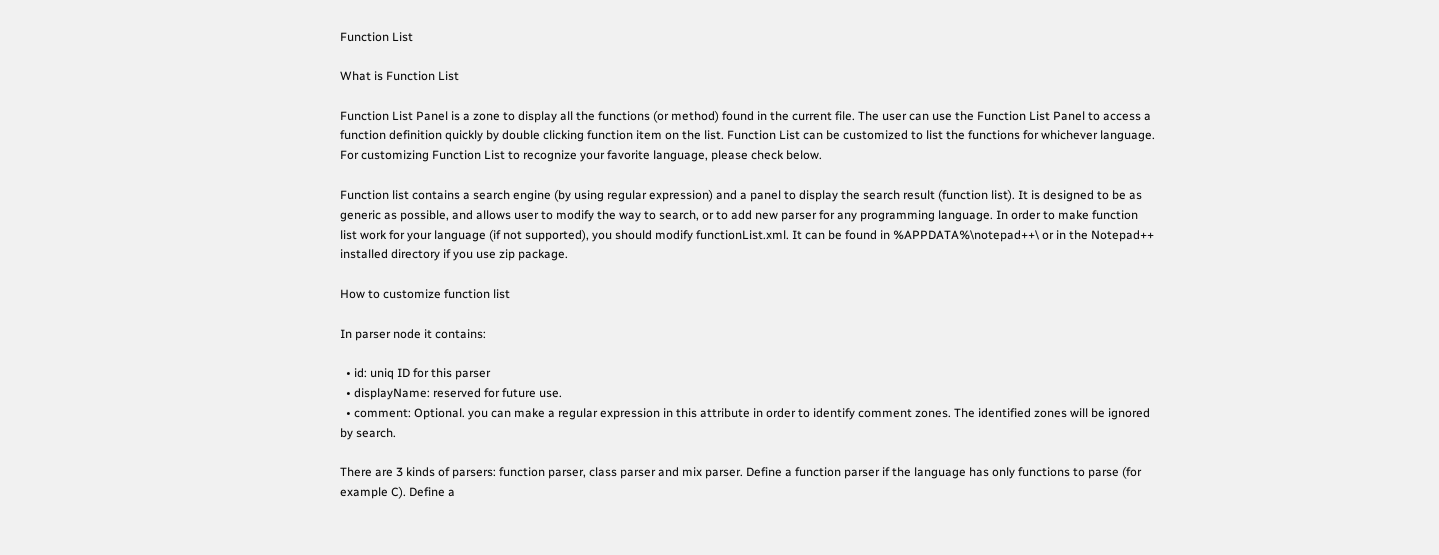Function List

What is Function List

Function List Panel is a zone to display all the functions (or method) found in the current file. The user can use the Function List Panel to access a function definition quickly by double clicking function item on the list. Function List can be customized to list the functions for whichever language. For customizing Function List to recognize your favorite language, please check below.

Function list contains a search engine (by using regular expression) and a panel to display the search result (function list). It is designed to be as generic as possible, and allows user to modify the way to search, or to add new parser for any programming language. In order to make function list work for your language (if not supported), you should modify functionList.xml. It can be found in %APPDATA%\notepad++\ or in the Notepad++ installed directory if you use zip package.

How to customize function list

In parser node it contains:

  • id: uniq ID for this parser
  • displayName: reserved for future use.
  • comment: Optional. you can make a regular expression in this attribute in order to identify comment zones. The identified zones will be ignored by search.

There are 3 kinds of parsers: function parser, class parser and mix parser. Define a function parser if the language has only functions to parse (for example C). Define a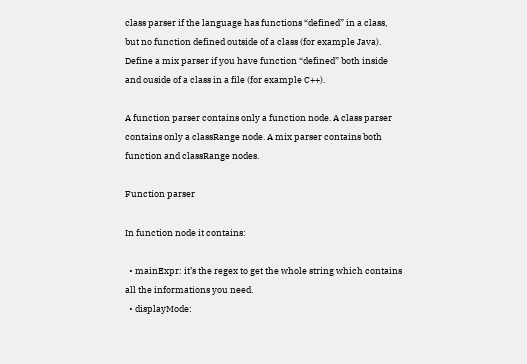class parser if the language has functions “defined” in a class, but no function defined outside of a class (for example Java). Define a mix parser if you have function “defined” both inside and ouside of a class in a file (for example C++).

A function parser contains only a function node. A class parser contains only a classRange node. A mix parser contains both function and classRange nodes.

Function parser

In function node it contains:

  • mainExpr: it’s the regex to get the whole string which contains all the informations you need.
  • displayMode: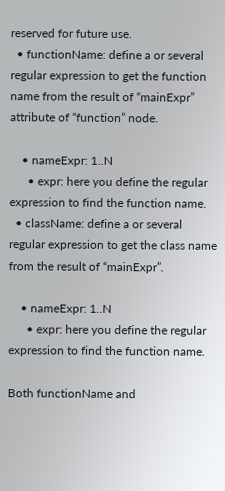reserved for future use.
  • functionName: define a or several regular expression to get the function name from the result of “mainExpr” attribute of “function” node.

    • nameExpr: 1..N
      • expr: here you define the regular expression to find the function name.
  • className: define a or several regular expression to get the class name from the result of “mainExpr”.

    • nameExpr: 1..N
      • expr: here you define the regular expression to find the function name.

Both functionName and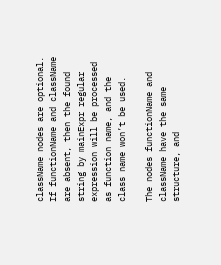className nodes are optional. If functionName and className are absent, then the found string by mainExpr regular expression will be processed as function name, and the class name won’t be used.

The nodes functionName and className have the same structure, and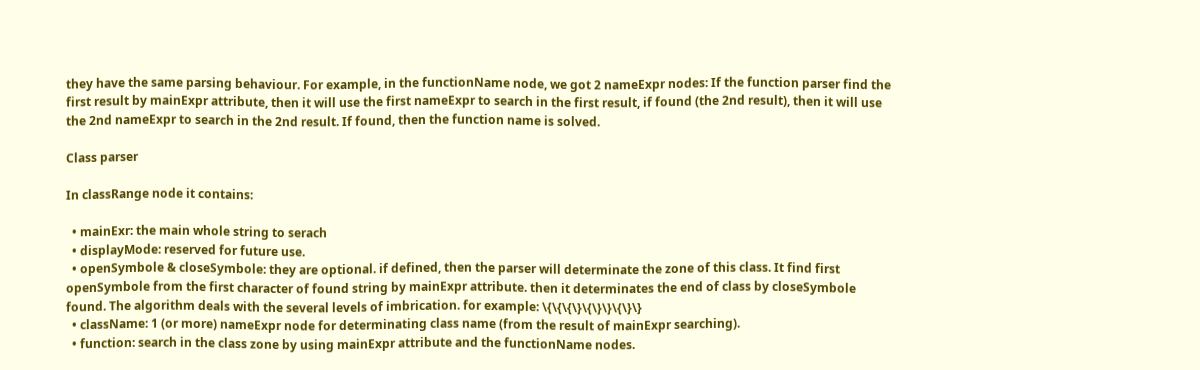they have the same parsing behaviour. For example, in the functionName node, we got 2 nameExpr nodes: If the function parser find the first result by mainExpr attribute, then it will use the first nameExpr to search in the first result, if found (the 2nd result), then it will use the 2nd nameExpr to search in the 2nd result. If found, then the function name is solved.

Class parser

In classRange node it contains:

  • mainExr: the main whole string to serach
  • displayMode: reserved for future use.
  • openSymbole & closeSymbole: they are optional. if defined, then the parser will determinate the zone of this class. It find first openSymbole from the first character of found string by mainExpr attribute. then it determinates the end of class by closeSymbole found. The algorithm deals with the several levels of imbrication. for example: \{\{\{\}\{\}\}\{\}\}
  • className: 1 (or more) nameExpr node for determinating class name (from the result of mainExpr searching).
  • function: search in the class zone by using mainExpr attribute and the functionName nodes.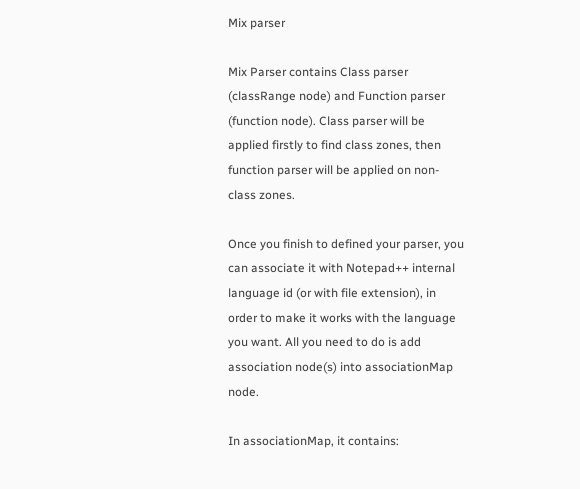Mix parser

Mix Parser contains Class parser (classRange node) and Function parser (function node). Class parser will be applied firstly to find class zones, then function parser will be applied on non-class zones.

Once you finish to defined your parser, you can associate it with Notepad++ internal language id (or with file extension), in order to make it works with the language you want. All you need to do is add association node(s) into associationMap node.

In associationMap, it contains: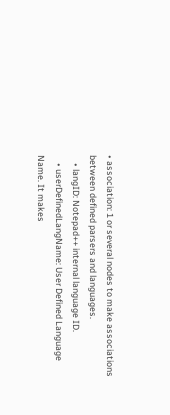• association: 1 or several nodes to make associations between defined parsers and languages.
    • langID: Notepad++ internal language ID.
    • userDefinedLangName: User Defined Language Name. It makes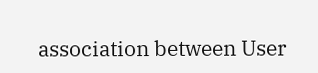association between User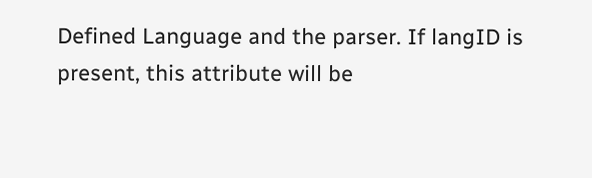Defined Language and the parser. If langID is present, this attribute will be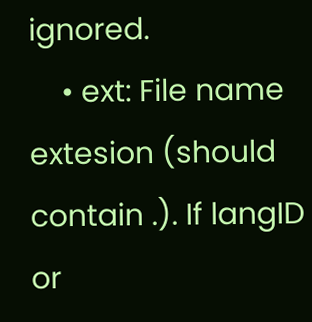ignored.
    • ext: File name extesion (should contain .). If langID or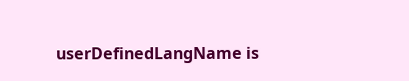userDefinedLangName is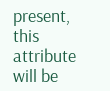present, this attribute will be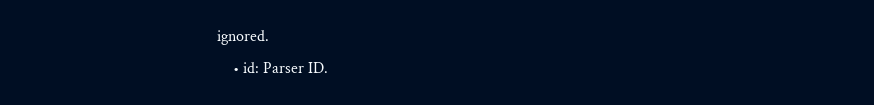ignored.
    • id: Parser ID.